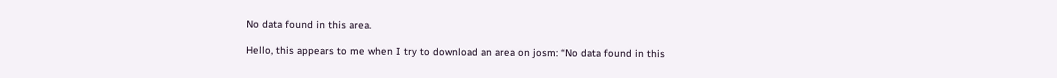No data found in this area.

Hello, this appears to me when I try to download an area on josm: “No data found in this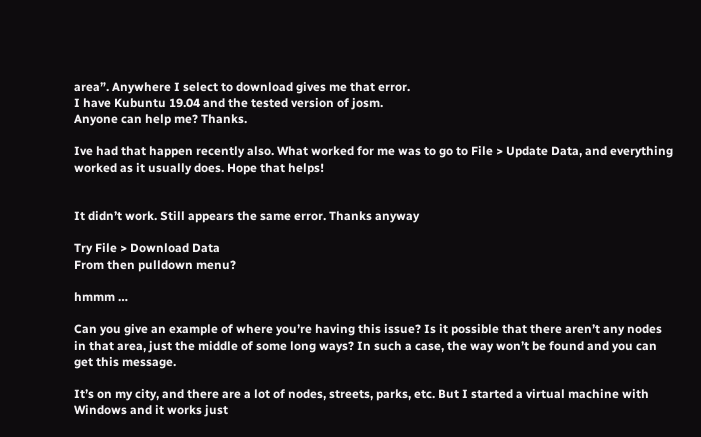area”. Anywhere I select to download gives me that error.
I have Kubuntu 19.04 and the tested version of josm.
Anyone can help me? Thanks.

Ive had that happen recently also. What worked for me was to go to File > Update Data, and everything worked as it usually does. Hope that helps!


It didn’t work. Still appears the same error. Thanks anyway

Try File > Download Data
From then pulldown menu?

hmmm …

Can you give an example of where you’re having this issue? Is it possible that there aren’t any nodes in that area, just the middle of some long ways? In such a case, the way won’t be found and you can get this message.

It’s on my city, and there are a lot of nodes, streets, parks, etc. But I started a virtual machine with Windows and it works just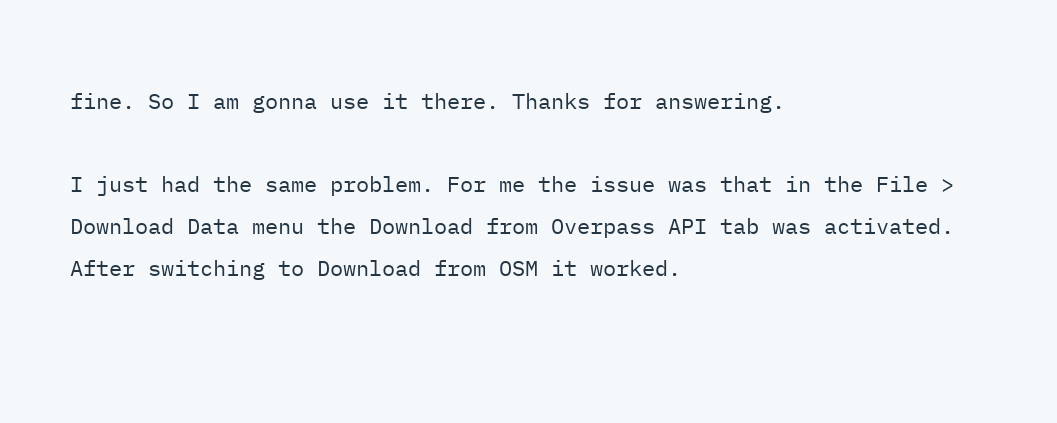fine. So I am gonna use it there. Thanks for answering.

I just had the same problem. For me the issue was that in the File > Download Data menu the Download from Overpass API tab was activated. After switching to Download from OSM it worked.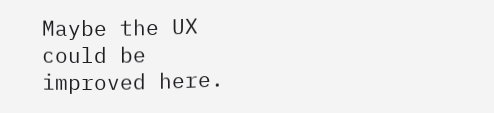Maybe the UX could be improved here.